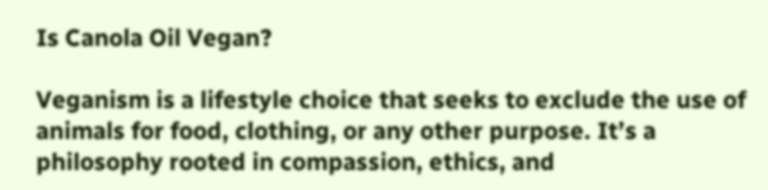Is Canola Oil Vegan?

Veganism is a lifestyle choice that seeks to exclude the use of animals for food, clothing, or any other purpose. It’s a philosophy rooted in compassion, ethics, and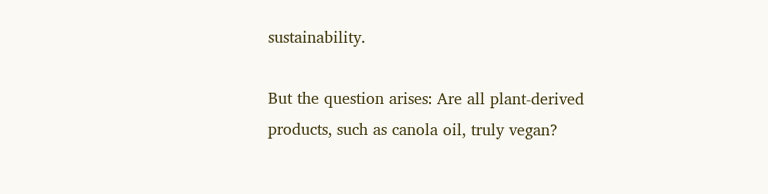sustainability.

But the question arises: Are all plant-derived products, such as canola oil, truly vegan?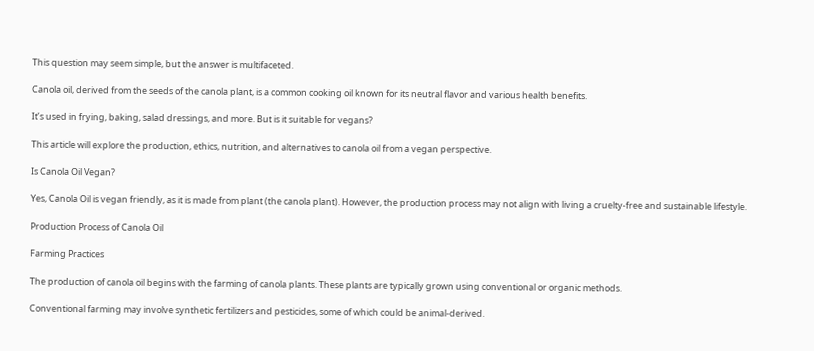This question may seem simple, but the answer is multifaceted.

Canola oil, derived from the seeds of the canola plant, is a common cooking oil known for its neutral flavor and various health benefits.

It’s used in frying, baking, salad dressings, and more. But is it suitable for vegans?

This article will explore the production, ethics, nutrition, and alternatives to canola oil from a vegan perspective.

Is Canola Oil Vegan?

Yes, Canola Oil is vegan friendly, as it is made from plant (the canola plant). However, the production process may not align with living a cruelty-free and sustainable lifestyle.

Production Process of Canola Oil

Farming Practices

The production of canola oil begins with the farming of canola plants. These plants are typically grown using conventional or organic methods.

Conventional farming may involve synthetic fertilizers and pesticides, some of which could be animal-derived.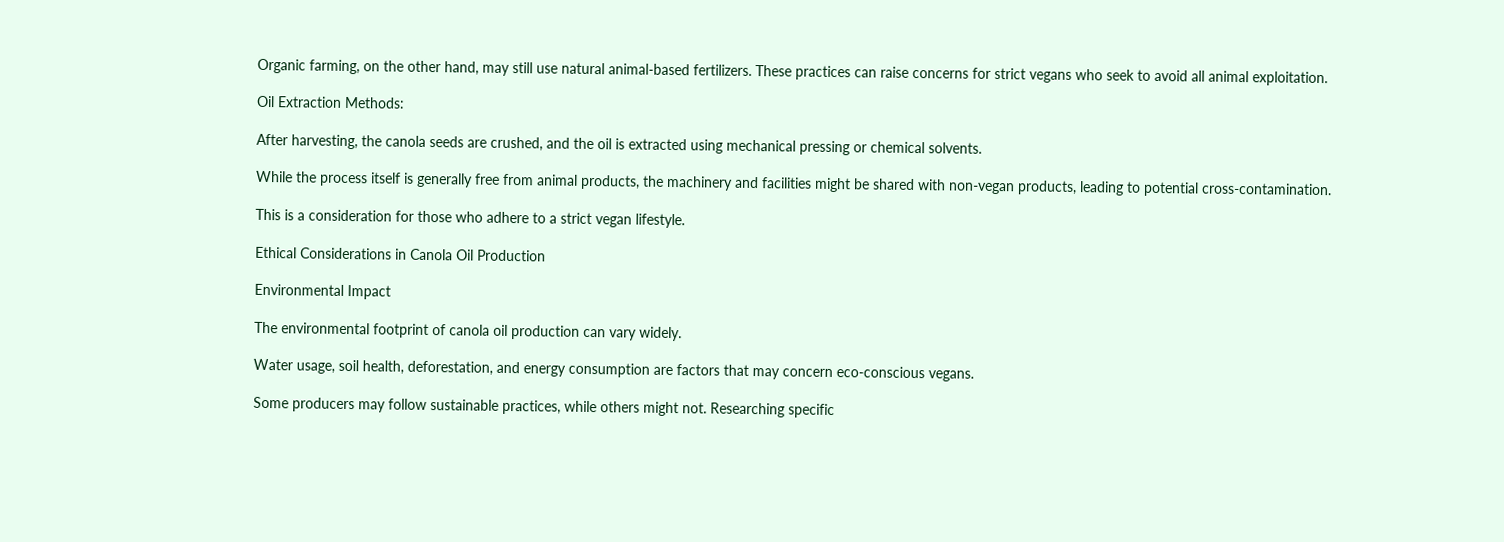Organic farming, on the other hand, may still use natural animal-based fertilizers. These practices can raise concerns for strict vegans who seek to avoid all animal exploitation.

Oil Extraction Methods:

After harvesting, the canola seeds are crushed, and the oil is extracted using mechanical pressing or chemical solvents.

While the process itself is generally free from animal products, the machinery and facilities might be shared with non-vegan products, leading to potential cross-contamination.

This is a consideration for those who adhere to a strict vegan lifestyle.

Ethical Considerations in Canola Oil Production

Environmental Impact

The environmental footprint of canola oil production can vary widely.

Water usage, soil health, deforestation, and energy consumption are factors that may concern eco-conscious vegans.

Some producers may follow sustainable practices, while others might not. Researching specific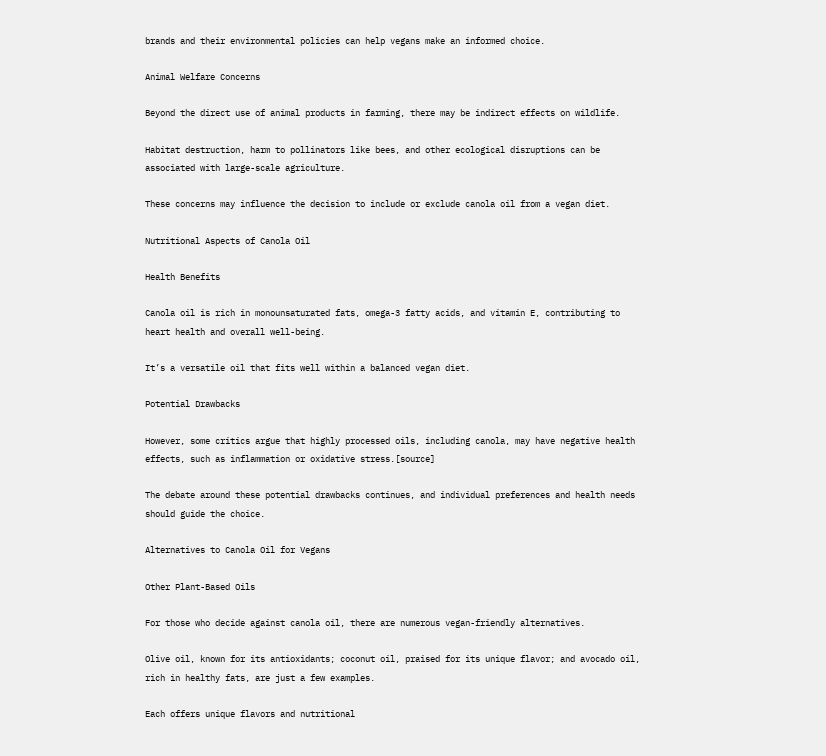brands and their environmental policies can help vegans make an informed choice.

Animal Welfare Concerns

Beyond the direct use of animal products in farming, there may be indirect effects on wildlife.

Habitat destruction, harm to pollinators like bees, and other ecological disruptions can be associated with large-scale agriculture.

These concerns may influence the decision to include or exclude canola oil from a vegan diet.

Nutritional Aspects of Canola Oil

Health Benefits

Canola oil is rich in monounsaturated fats, omega-3 fatty acids, and vitamin E, contributing to heart health and overall well-being.

It’s a versatile oil that fits well within a balanced vegan diet.

Potential Drawbacks

However, some critics argue that highly processed oils, including canola, may have negative health effects, such as inflammation or oxidative stress.[source]

The debate around these potential drawbacks continues, and individual preferences and health needs should guide the choice.

Alternatives to Canola Oil for Vegans

Other Plant-Based Oils

For those who decide against canola oil, there are numerous vegan-friendly alternatives.

Olive oil, known for its antioxidants; coconut oil, praised for its unique flavor; and avocado oil, rich in healthy fats, are just a few examples.

Each offers unique flavors and nutritional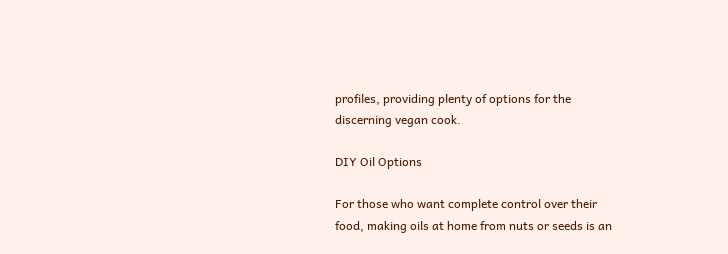profiles, providing plenty of options for the discerning vegan cook.

DIY Oil Options

For those who want complete control over their food, making oils at home from nuts or seeds is an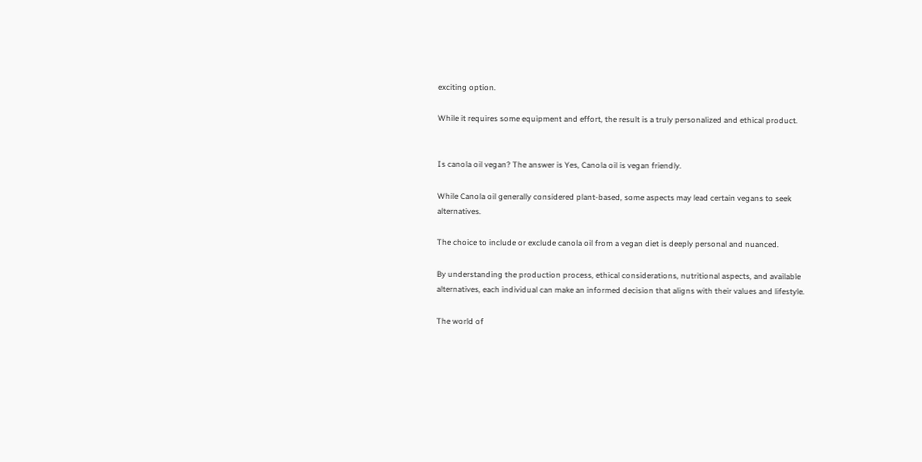exciting option.

While it requires some equipment and effort, the result is a truly personalized and ethical product.


Is canola oil vegan? The answer is Yes, Canola oil is vegan friendly.

While Canola oil generally considered plant-based, some aspects may lead certain vegans to seek alternatives.

The choice to include or exclude canola oil from a vegan diet is deeply personal and nuanced.

By understanding the production process, ethical considerations, nutritional aspects, and available alternatives, each individual can make an informed decision that aligns with their values and lifestyle.

The world of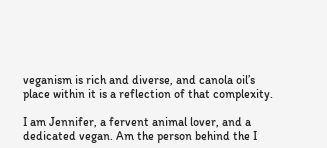veganism is rich and diverse, and canola oil’s place within it is a reflection of that complexity.

I am Jennifer, a fervent animal lover, and a dedicated vegan. Am the person behind the I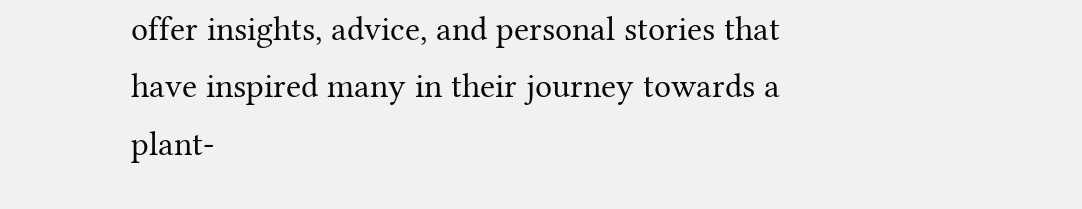offer insights, advice, and personal stories that have inspired many in their journey towards a plant-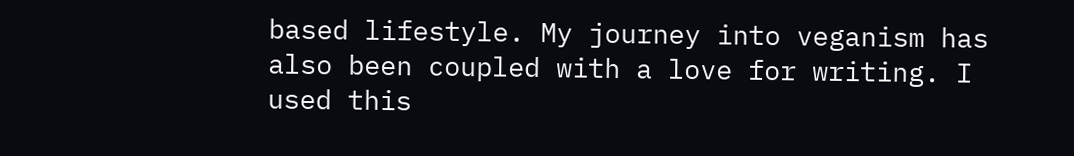based lifestyle. My journey into veganism has also been coupled with a love for writing. I used this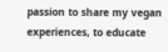passion to share my vegan experiences, to educate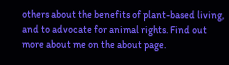others about the benefits of plant-based living, and to advocate for animal rights. Find out more about me on the about page.